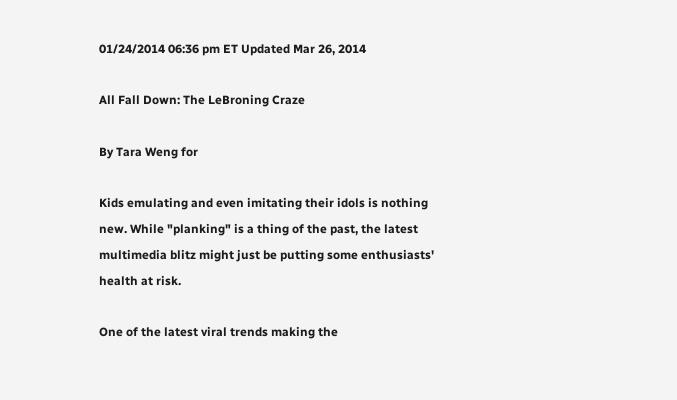01/24/2014 06:36 pm ET Updated Mar 26, 2014

All Fall Down: The LeBroning Craze

By Tara Weng for

Kids emulating and even imitating their idols is nothing new. While "planking" is a thing of the past, the latest multimedia blitz might just be putting some enthusiasts' health at risk.

One of the latest viral trends making the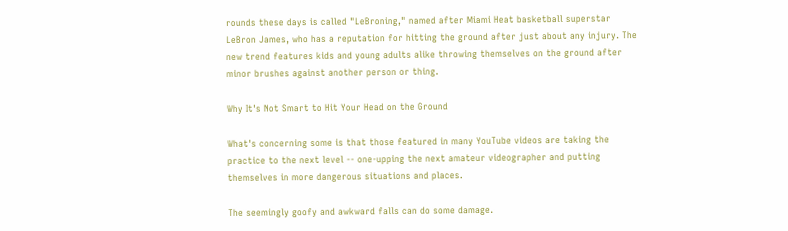rounds these days is called "LeBroning," named after Miami Heat basketball superstar LeBron James, who has a reputation for hitting the ground after just about any injury. The new trend features kids and young adults alike throwing themselves on the ground after minor brushes against another person or thing.

Why It's Not Smart to Hit Your Head on the Ground

What's concerning some is that those featured in many YouTube videos are taking the practice to the next level -- one-upping the next amateur videographer and putting themselves in more dangerous situations and places.

The seemingly goofy and awkward falls can do some damage.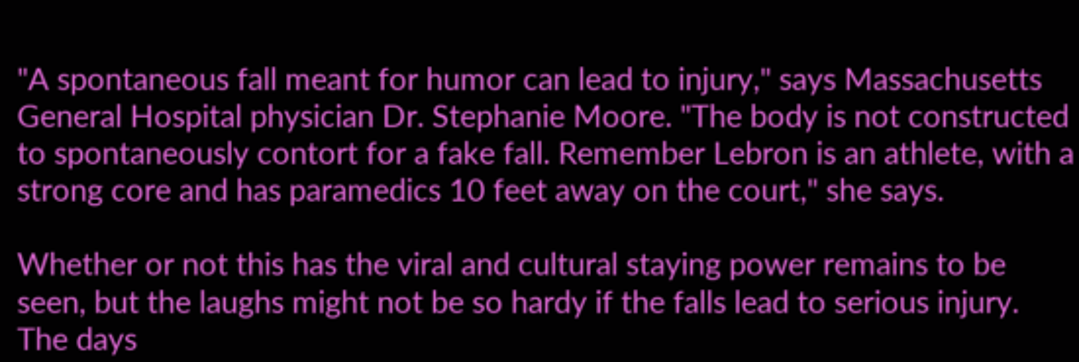"A spontaneous fall meant for humor can lead to injury," says Massachusetts General Hospital physician Dr. Stephanie Moore. "The body is not constructed to spontaneously contort for a fake fall. Remember Lebron is an athlete, with a strong core and has paramedics 10 feet away on the court," she says.

Whether or not this has the viral and cultural staying power remains to be seen, but the laughs might not be so hardy if the falls lead to serious injury. The days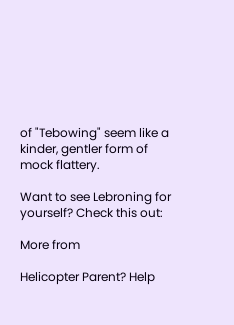of "Tebowing" seem like a kinder, gentler form of mock flattery.

Want to see Lebroning for yourself? Check this out:

More from

Helicopter Parent? Help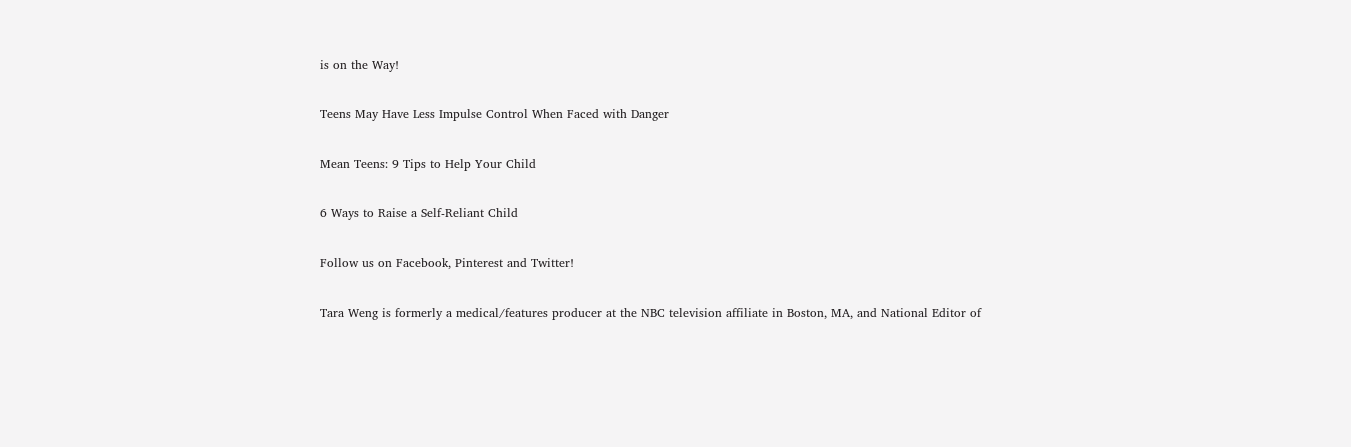is on the Way!

Teens May Have Less Impulse Control When Faced with Danger

Mean Teens: 9 Tips to Help Your Child

6 Ways to Raise a Self-Reliant Child

Follow us on Facebook, Pinterest and Twitter!

Tara Weng is formerly a medical/features producer at the NBC television affiliate in Boston, MA, and National Editor of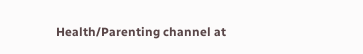Health/Parenting channel at